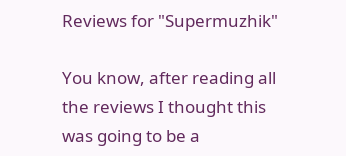Reviews for "Supermuzhik"

You know, after reading all the reviews I thought this was going to be a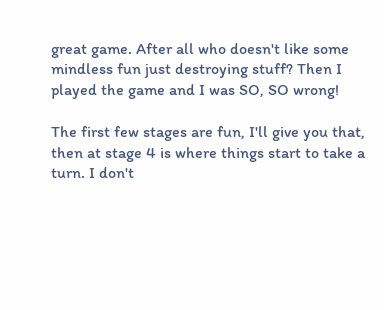great game. After all who doesn't like some mindless fun just destroying stuff? Then I played the game and I was SO, SO wrong!

The first few stages are fun, I'll give you that, then at stage 4 is where things start to take a turn. I don't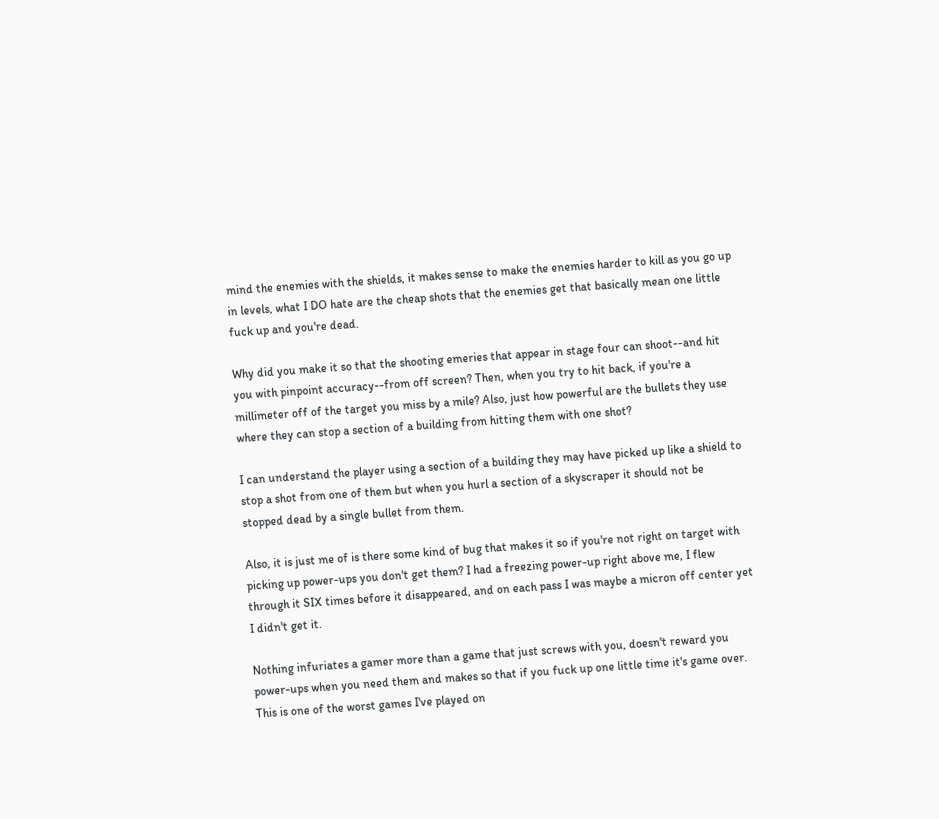mind the enemies with the shields, it makes sense to make the enemies harder to kill as you go up in levels, what I DO hate are the cheap shots that the enemies get that basically mean one little fuck up and you're dead.

Why did you make it so that the shooting emeries that appear in stage four can shoot--and hit you with pinpoint accuracy--from off screen? Then, when you try to hit back, if you're a millimeter off of the target you miss by a mile? Also, just how powerful are the bullets they use where they can stop a section of a building from hitting them with one shot?

I can understand the player using a section of a building they may have picked up like a shield to stop a shot from one of them but when you hurl a section of a skyscraper it should not be stopped dead by a single bullet from them.

Also, it is just me of is there some kind of bug that makes it so if you're not right on target with picking up power-ups you don't get them? I had a freezing power-up right above me, I flew through it SIX times before it disappeared, and on each pass I was maybe a micron off center yet I didn't get it.

Nothing infuriates a gamer more than a game that just screws with you, doesn't reward you power-ups when you need them and makes so that if you fuck up one little time it's game over. This is one of the worst games I've played on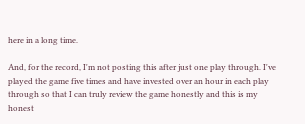here in a long time.

And, for the record, I'm not posting this after just one play through. I've played the game five times and have invested over an hour in each play through so that I can truly review the game honestly and this is my honest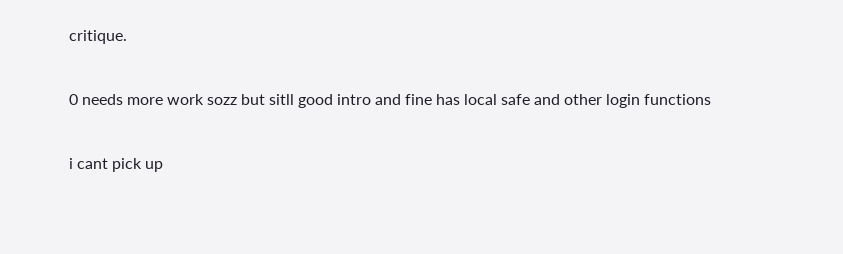critique.

0 needs more work sozz but sitll good intro and fine has local safe and other login functions

i cant pick up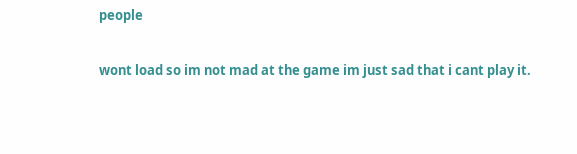people

wont load so im not mad at the game im just sad that i cant play it.